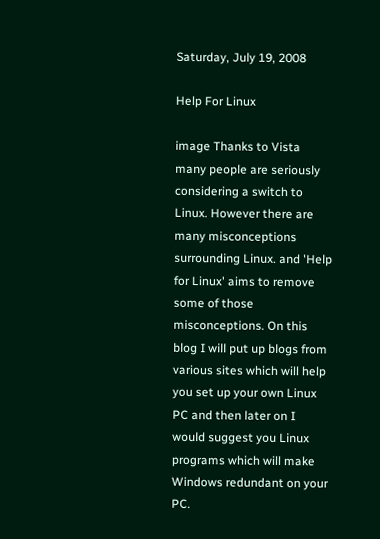Saturday, July 19, 2008

Help For Linux

image Thanks to Vista many people are seriously considering a switch to Linux. However there are many misconceptions surrounding Linux. and 'Help for Linux' aims to remove some of those misconceptions. On this blog I will put up blogs from various sites which will help you set up your own Linux PC and then later on I would suggest you Linux programs which will make Windows redundant on your PC.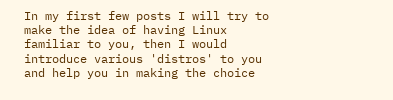In my first few posts I will try to make the idea of having Linux familiar to you, then I would introduce various 'distros' to you and help you in making the choice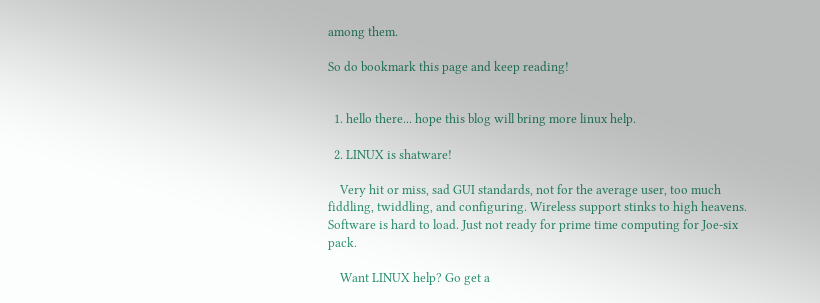among them.

So do bookmark this page and keep reading!


  1. hello there... hope this blog will bring more linux help.

  2. LINUX is shatware!

    Very hit or miss, sad GUI standards, not for the average user, too much fiddling, twiddling, and configuring. Wireless support stinks to high heavens. Software is hard to load. Just not ready for prime time computing for Joe-six pack.

    Want LINUX help? Go get a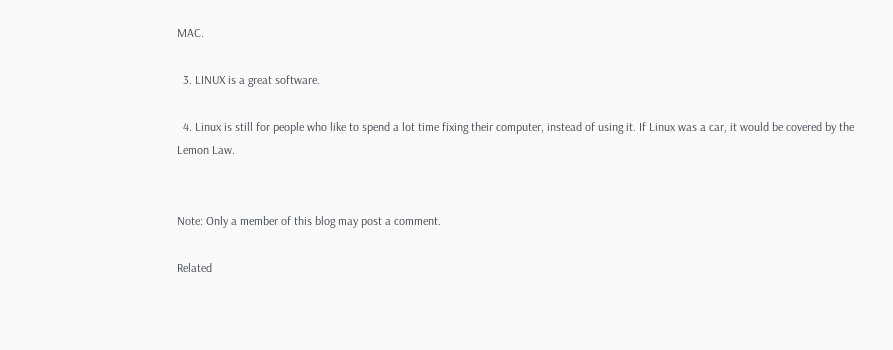MAC.

  3. LINUX is a great software.

  4. Linux is still for people who like to spend a lot time fixing their computer, instead of using it. If Linux was a car, it would be covered by the Lemon Law.


Note: Only a member of this blog may post a comment.

Related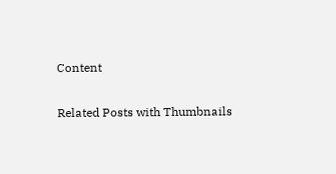Content

Related Posts with Thumbnails